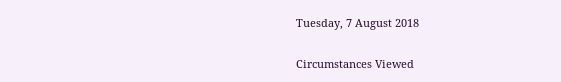Tuesday, 7 August 2018

Circumstances Viewed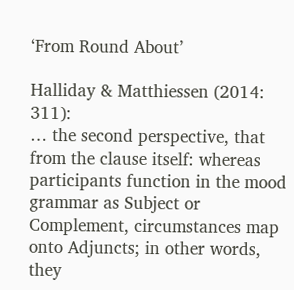‘From Round About’

Halliday & Matthiessen (2014: 311):
… the second perspective, that from the clause itself: whereas participants function in the mood grammar as Subject or Complement, circumstances map onto Adjuncts; in other words, they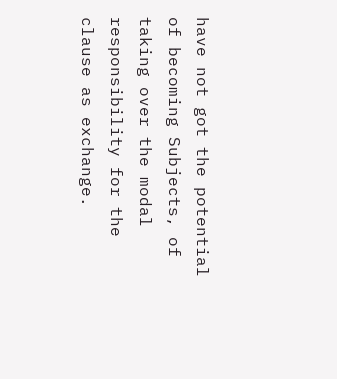have not got the potential of becoming Subjects, of taking over the modal responsibility for the clause as exchange.